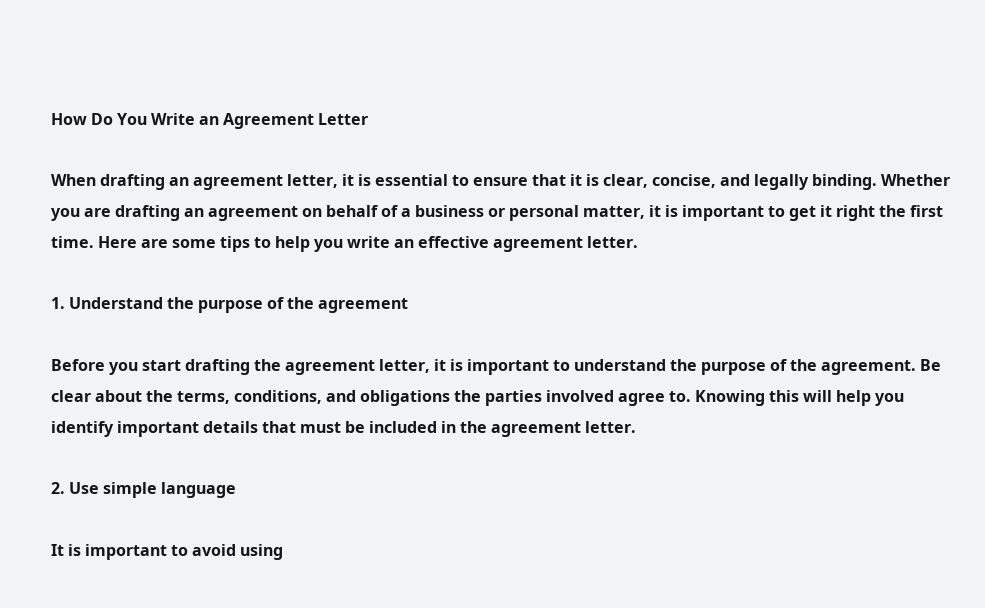How Do You Write an Agreement Letter

When drafting an agreement letter, it is essential to ensure that it is clear, concise, and legally binding. Whether you are drafting an agreement on behalf of a business or personal matter, it is important to get it right the first time. Here are some tips to help you write an effective agreement letter.

1. Understand the purpose of the agreement

Before you start drafting the agreement letter, it is important to understand the purpose of the agreement. Be clear about the terms, conditions, and obligations the parties involved agree to. Knowing this will help you identify important details that must be included in the agreement letter.

2. Use simple language

It is important to avoid using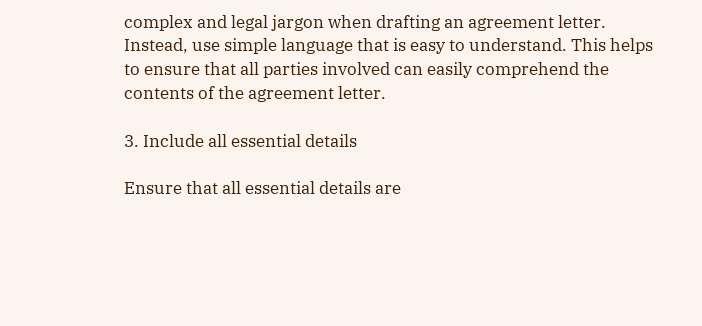complex and legal jargon when drafting an agreement letter. Instead, use simple language that is easy to understand. This helps to ensure that all parties involved can easily comprehend the contents of the agreement letter.

3. Include all essential details

Ensure that all essential details are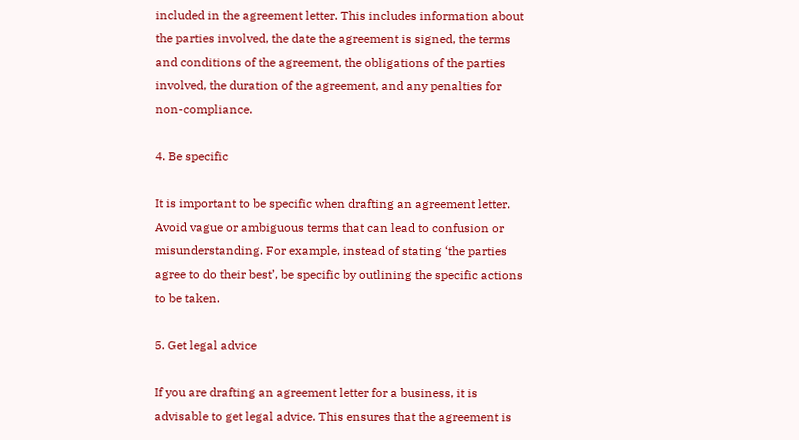included in the agreement letter. This includes information about the parties involved, the date the agreement is signed, the terms and conditions of the agreement, the obligations of the parties involved, the duration of the agreement, and any penalties for non-compliance.

4. Be specific

It is important to be specific when drafting an agreement letter. Avoid vague or ambiguous terms that can lead to confusion or misunderstanding. For example, instead of stating ‘the parties agree to do their best’, be specific by outlining the specific actions to be taken.

5. Get legal advice

If you are drafting an agreement letter for a business, it is advisable to get legal advice. This ensures that the agreement is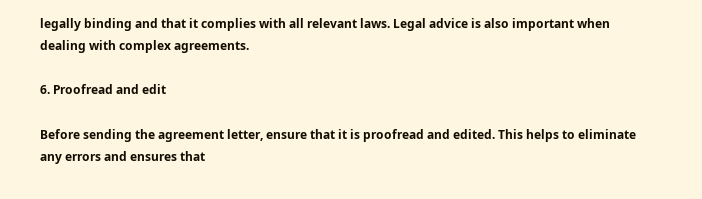legally binding and that it complies with all relevant laws. Legal advice is also important when dealing with complex agreements.

6. Proofread and edit

Before sending the agreement letter, ensure that it is proofread and edited. This helps to eliminate any errors and ensures that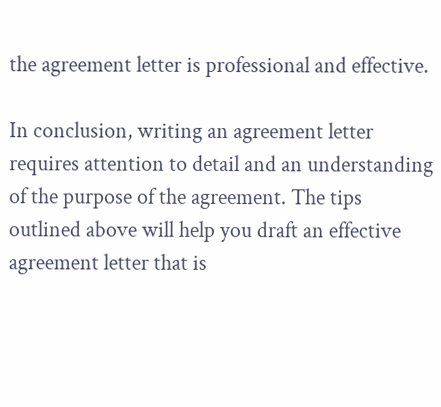the agreement letter is professional and effective.

In conclusion, writing an agreement letter requires attention to detail and an understanding of the purpose of the agreement. The tips outlined above will help you draft an effective agreement letter that is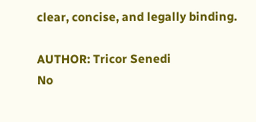clear, concise, and legally binding.

AUTHOR: Tricor Senedi
No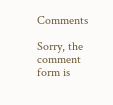Comments

Sorry, the comment form is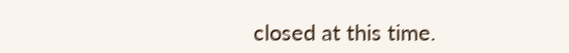closed at this time.